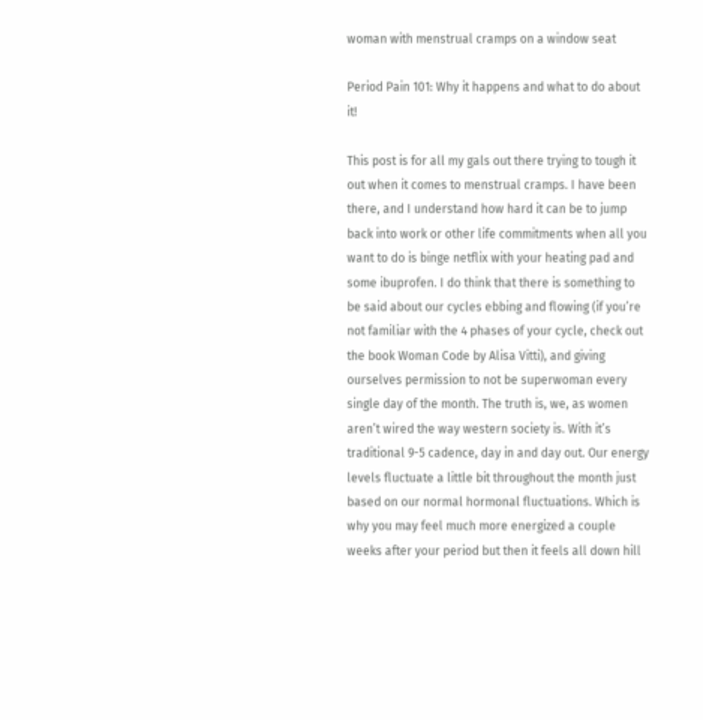woman with menstrual cramps on a window seat

Period Pain 101: Why it happens and what to do about it!

This post is for all my gals out there trying to tough it out when it comes to menstrual cramps. I have been there, and I understand how hard it can be to jump back into work or other life commitments when all you want to do is binge netflix with your heating pad and some ibuprofen. I do think that there is something to be said about our cycles ebbing and flowing (if you’re not familiar with the 4 phases of your cycle, check out the book Woman Code by Alisa Vitti), and giving ourselves permission to not be superwoman every single day of the month. The truth is, we, as women aren’t wired the way western society is. With it’s traditional 9-5 cadence, day in and day out. Our energy levels fluctuate a little bit throughout the month just based on our normal hormonal fluctuations. Which is why you may feel much more energized a couple weeks after your period but then it feels all down hill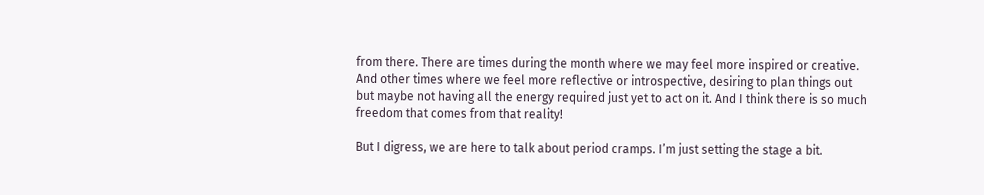from there. There are times during the month where we may feel more inspired or creative. And other times where we feel more reflective or introspective, desiring to plan things out but maybe not having all the energy required just yet to act on it. And I think there is so much freedom that comes from that reality!

But I digress, we are here to talk about period cramps. I’m just setting the stage a bit.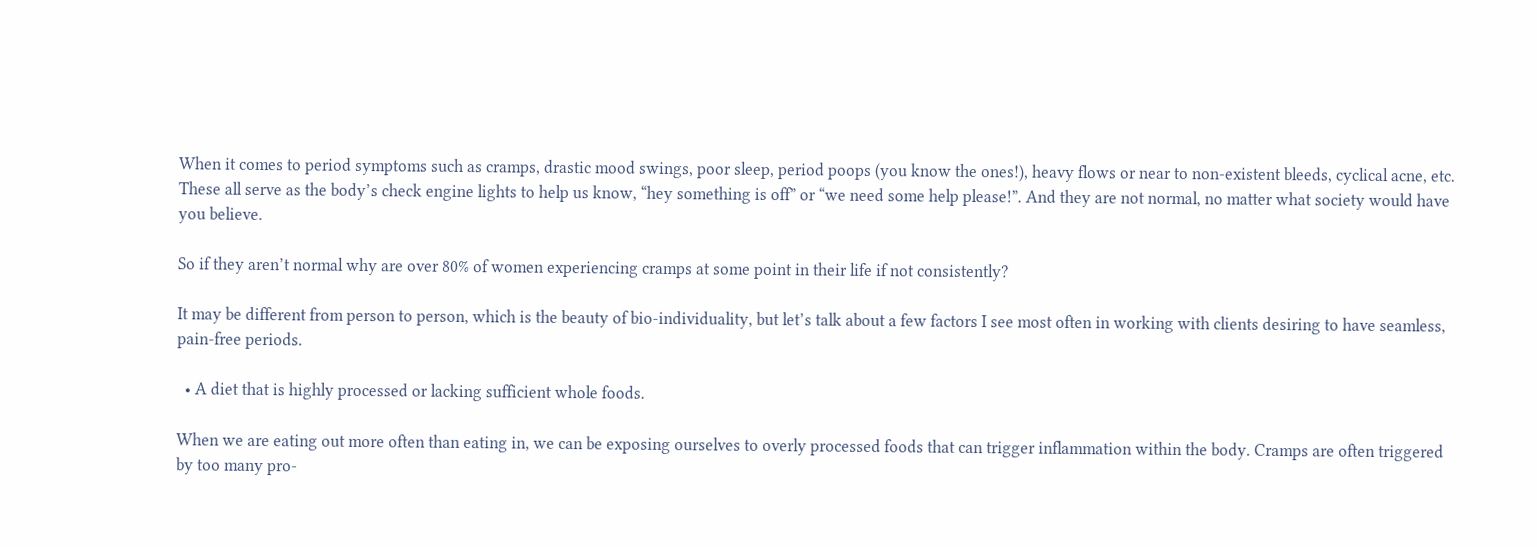When it comes to period symptoms such as cramps, drastic mood swings, poor sleep, period poops (you know the ones!), heavy flows or near to non-existent bleeds, cyclical acne, etc. These all serve as the body’s check engine lights to help us know, “hey something is off” or “we need some help please!”. And they are not normal, no matter what society would have you believe.

So if they aren’t normal why are over 80% of women experiencing cramps at some point in their life if not consistently?

It may be different from person to person, which is the beauty of bio-individuality, but let’s talk about a few factors I see most often in working with clients desiring to have seamless, pain-free periods.

  • A diet that is highly processed or lacking sufficient whole foods.

When we are eating out more often than eating in, we can be exposing ourselves to overly processed foods that can trigger inflammation within the body. Cramps are often triggered by too many pro-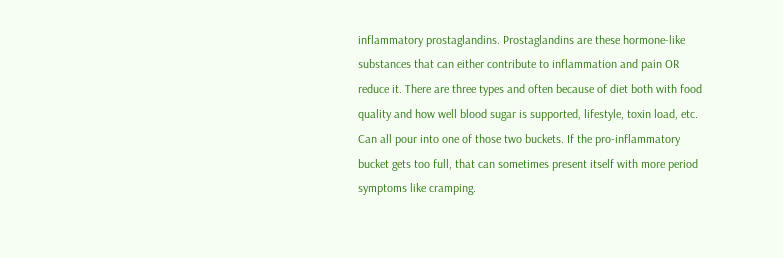inflammatory prostaglandins. Prostaglandins are these hormone-like substances that can either contribute to inflammation and pain OR reduce it. There are three types and often because of diet both with food quality and how well blood sugar is supported, lifestyle, toxin load, etc. Can all pour into one of those two buckets. If the pro-inflammatory bucket gets too full, that can sometimes present itself with more period symptoms like cramping.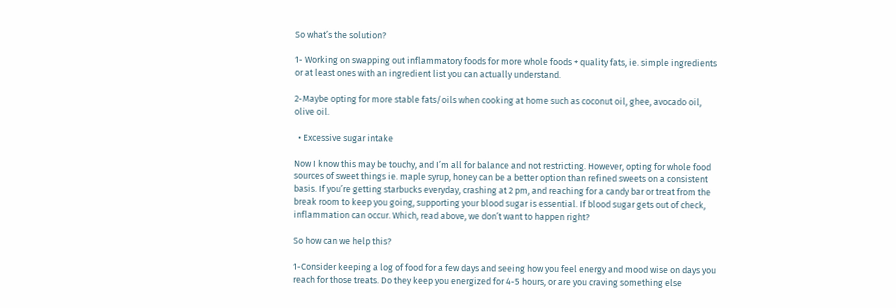So what’s the solution?

1- Working on swapping out inflammatory foods for more whole foods + quality fats, ie. simple ingredients or at least ones with an ingredient list you can actually understand.

2-Maybe opting for more stable fats/oils when cooking at home such as coconut oil, ghee, avocado oil, olive oil.

  • Excessive sugar intake

Now I know this may be touchy, and I’m all for balance and not restricting. However, opting for whole food sources of sweet things ie. maple syrup, honey can be a better option than refined sweets on a consistent basis. If you’re getting starbucks everyday, crashing at 2 pm, and reaching for a candy bar or treat from the break room to keep you going, supporting your blood sugar is essential. If blood sugar gets out of check, inflammation can occur. Which, read above, we don’t want to happen right?

So how can we help this?

1-Consider keeping a log of food for a few days and seeing how you feel energy and mood wise on days you reach for those treats. Do they keep you energized for 4-5 hours, or are you craving something else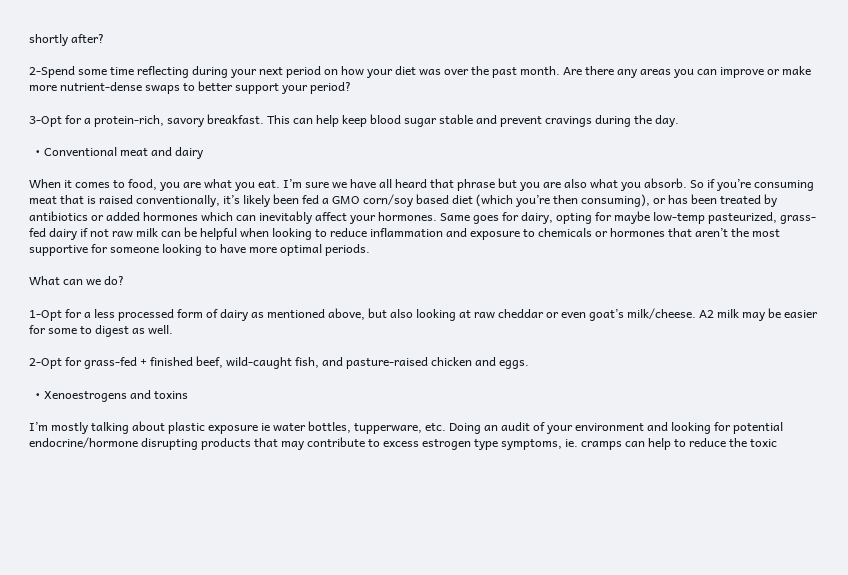shortly after?

2-Spend some time reflecting during your next period on how your diet was over the past month. Are there any areas you can improve or make more nutrient-dense swaps to better support your period?

3-Opt for a protein-rich, savory breakfast. This can help keep blood sugar stable and prevent cravings during the day.

  • Conventional meat and dairy

When it comes to food, you are what you eat. I’m sure we have all heard that phrase but you are also what you absorb. So if you’re consuming meat that is raised conventionally, it’s likely been fed a GMO corn/soy based diet (which you’re then consuming), or has been treated by antibiotics or added hormones which can inevitably affect your hormones. Same goes for dairy, opting for maybe low-temp pasteurized, grass-fed dairy if not raw milk can be helpful when looking to reduce inflammation and exposure to chemicals or hormones that aren’t the most supportive for someone looking to have more optimal periods.

What can we do?

1-Opt for a less processed form of dairy as mentioned above, but also looking at raw cheddar or even goat’s milk/cheese. A2 milk may be easier for some to digest as well.

2-Opt for grass-fed + finished beef, wild-caught fish, and pasture-raised chicken and eggs.

  • Xenoestrogens and toxins

I’m mostly talking about plastic exposure ie water bottles, tupperware, etc. Doing an audit of your environment and looking for potential endocrine/hormone disrupting products that may contribute to excess estrogen type symptoms, ie. cramps can help to reduce the toxic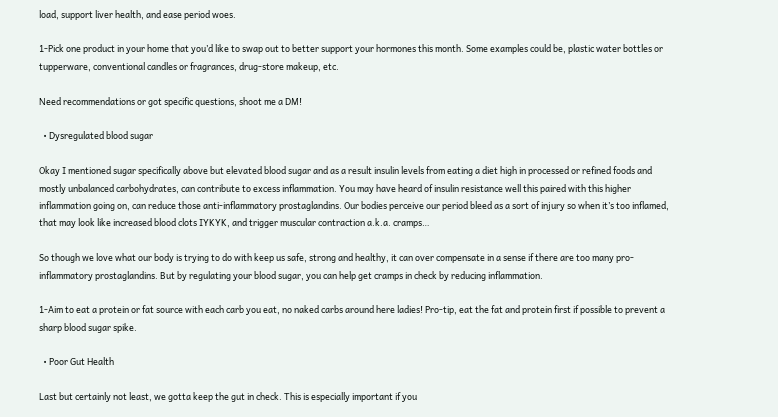load, support liver health, and ease period woes.

1-Pick one product in your home that you’d like to swap out to better support your hormones this month. Some examples could be, plastic water bottles or tupperware, conventional candles or fragrances, drug-store makeup, etc.

Need recommendations or got specific questions, shoot me a DM!

  • Dysregulated blood sugar

Okay I mentioned sugar specifically above but elevated blood sugar and as a result insulin levels from eating a diet high in processed or refined foods and mostly unbalanced carbohydrates, can contribute to excess inflammation. You may have heard of insulin resistance well this paired with this higher inflammation going on, can reduce those anti-inflammatory prostaglandins. Our bodies perceive our period bleed as a sort of injury so when it’s too inflamed, that may look like increased blood clots IYKYK, and trigger muscular contraction a.k.a. cramps…

So though we love what our body is trying to do with keep us safe, strong and healthy, it can over compensate in a sense if there are too many pro-inflammatory prostaglandins. But by regulating your blood sugar, you can help get cramps in check by reducing inflammation.

1-Aim to eat a protein or fat source with each carb you eat, no naked carbs around here ladies! Pro-tip, eat the fat and protein first if possible to prevent a sharp blood sugar spike.

  • Poor Gut Health

Last but certainly not least, we gotta keep the gut in check. This is especially important if you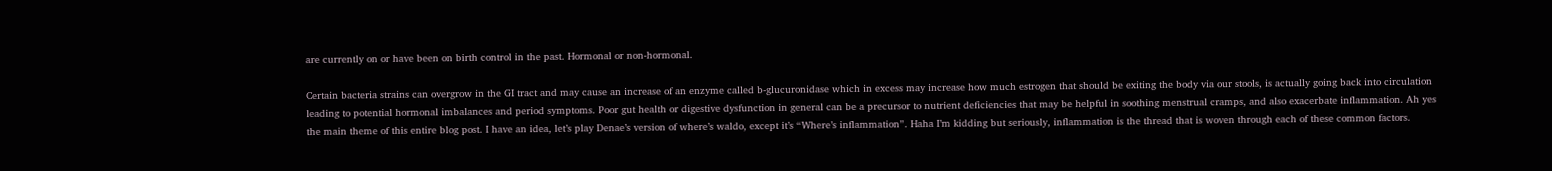are currently on or have been on birth control in the past. Hormonal or non-hormonal.

Certain bacteria strains can overgrow in the GI tract and may cause an increase of an enzyme called b-glucuronidase which in excess may increase how much estrogen that should be exiting the body via our stools, is actually going back into circulation leading to potential hormonal imbalances and period symptoms. Poor gut health or digestive dysfunction in general can be a precursor to nutrient deficiencies that may be helpful in soothing menstrual cramps, and also exacerbate inflammation. Ah yes the main theme of this entire blog post. I have an idea, let’s play Denae’s version of where’s waldo, except it’s “Where’s inflammation”. Haha I’m kidding but seriously, inflammation is the thread that is woven through each of these common factors.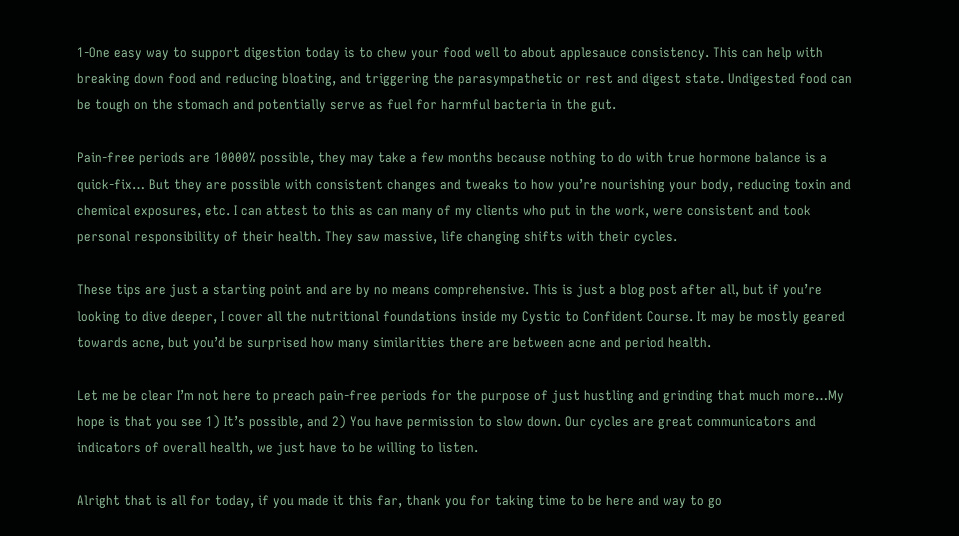1-One easy way to support digestion today is to chew your food well to about applesauce consistency. This can help with breaking down food and reducing bloating, and triggering the parasympathetic or rest and digest state. Undigested food can be tough on the stomach and potentially serve as fuel for harmful bacteria in the gut.

Pain-free periods are 10000% possible, they may take a few months because nothing to do with true hormone balance is a quick-fix… But they are possible with consistent changes and tweaks to how you’re nourishing your body, reducing toxin and chemical exposures, etc. I can attest to this as can many of my clients who put in the work, were consistent and took personal responsibility of their health. They saw massive, life changing shifts with their cycles.

These tips are just a starting point and are by no means comprehensive. This is just a blog post after all, but if you’re looking to dive deeper, I cover all the nutritional foundations inside my Cystic to Confident Course. It may be mostly geared towards acne, but you’d be surprised how many similarities there are between acne and period health.

Let me be clear I’m not here to preach pain-free periods for the purpose of just hustling and grinding that much more…My hope is that you see 1) It’s possible, and 2) You have permission to slow down. Our cycles are great communicators and indicators of overall health, we just have to be willing to listen.

Alright that is all for today, if you made it this far, thank you for taking time to be here and way to go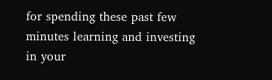for spending these past few minutes learning and investing in your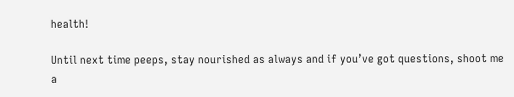health!

Until next time peeps, stay nourished as always and if you’ve got questions, shoot me a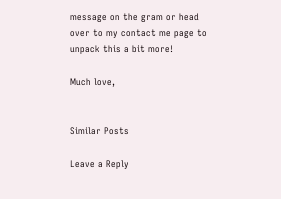message on the gram or head over to my contact me page to unpack this a bit more!

Much love,


Similar Posts

Leave a Reply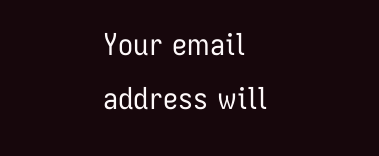Your email address will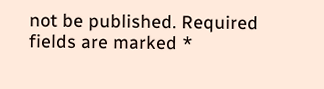not be published. Required fields are marked *